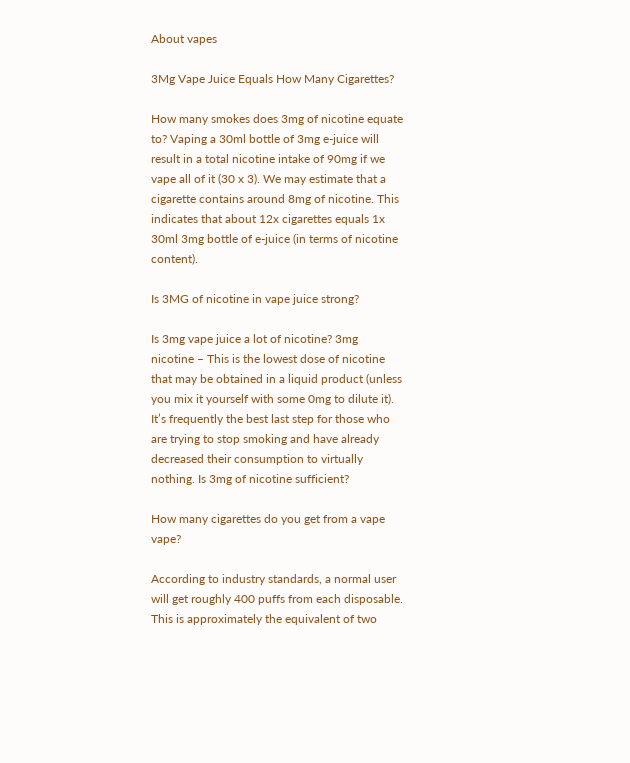About vapes

3Mg Vape Juice Equals How Many Cigarettes?

How many smokes does 3mg of nicotine equate to? Vaping a 30ml bottle of 3mg e-juice will result in a total nicotine intake of 90mg if we vape all of it (30 x 3). We may estimate that a cigarette contains around 8mg of nicotine. This indicates that about 12x cigarettes equals 1x 30ml 3mg bottle of e-juice (in terms of nicotine content).

Is 3MG of nicotine in vape juice strong?

Is 3mg vape juice a lot of nicotine? 3mg nicotine – This is the lowest dose of nicotine that may be obtained in a liquid product (unless you mix it yourself with some 0mg to dilute it). It’s frequently the best last step for those who are trying to stop smoking and have already decreased their consumption to virtually nothing. Is 3mg of nicotine sufficient?

How many cigarettes do you get from a vape vape?

According to industry standards, a normal user will get roughly 400 puffs from each disposable. This is approximately the equivalent of two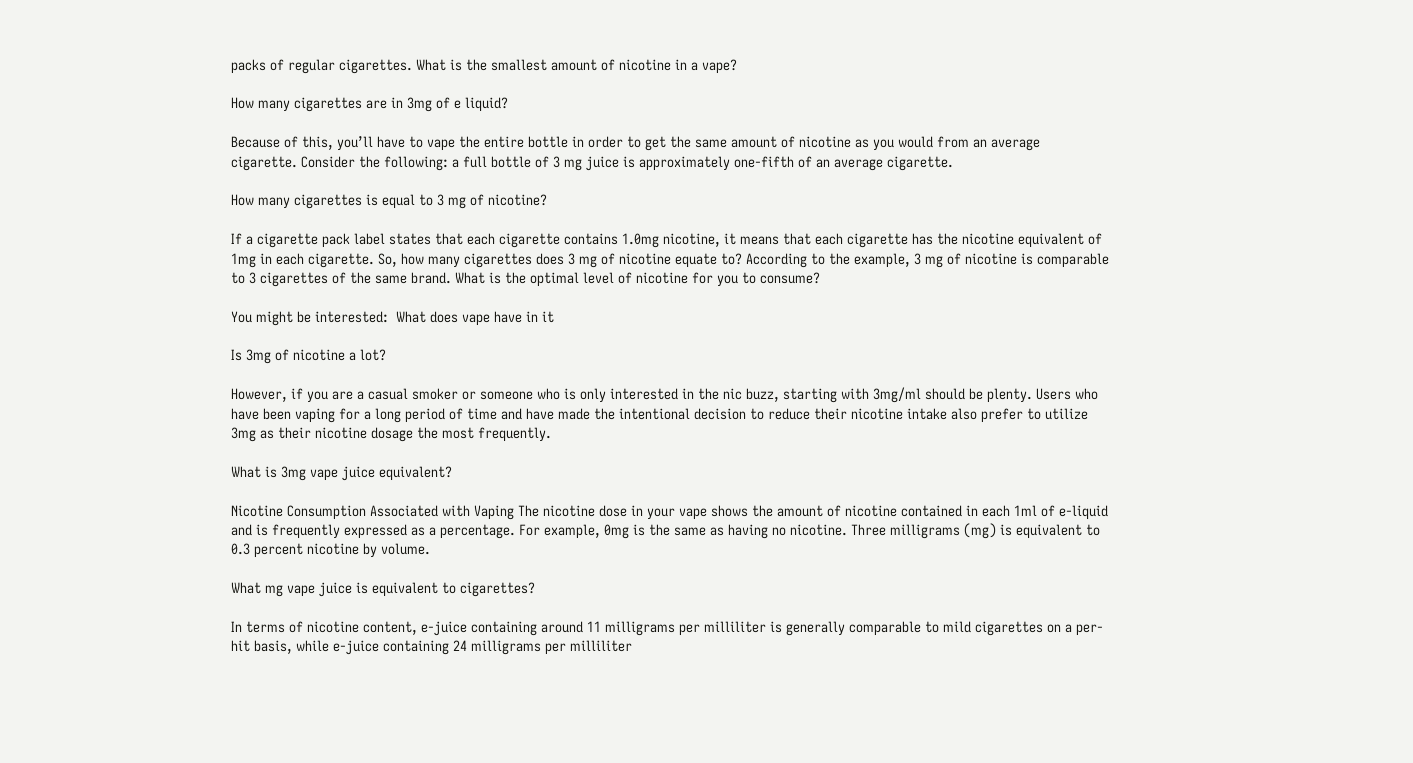packs of regular cigarettes. What is the smallest amount of nicotine in a vape?

How many cigarettes are in 3mg of e liquid?

Because of this, you’ll have to vape the entire bottle in order to get the same amount of nicotine as you would from an average cigarette. Consider the following: a full bottle of 3 mg juice is approximately one-fifth of an average cigarette.

How many cigarettes is equal to 3 mg of nicotine?

If a cigarette pack label states that each cigarette contains 1.0mg nicotine, it means that each cigarette has the nicotine equivalent of 1mg in each cigarette. So, how many cigarettes does 3 mg of nicotine equate to? According to the example, 3 mg of nicotine is comparable to 3 cigarettes of the same brand. What is the optimal level of nicotine for you to consume?

You might be interested:  What does vape have in it

Is 3mg of nicotine a lot?

However, if you are a casual smoker or someone who is only interested in the nic buzz, starting with 3mg/ml should be plenty. Users who have been vaping for a long period of time and have made the intentional decision to reduce their nicotine intake also prefer to utilize 3mg as their nicotine dosage the most frequently.

What is 3mg vape juice equivalent?

Nicotine Consumption Associated with Vaping The nicotine dose in your vape shows the amount of nicotine contained in each 1ml of e-liquid and is frequently expressed as a percentage. For example, 0mg is the same as having no nicotine. Three milligrams (mg) is equivalent to 0.3 percent nicotine by volume.

What mg vape juice is equivalent to cigarettes?

In terms of nicotine content, e-juice containing around 11 milligrams per milliliter is generally comparable to mild cigarettes on a per-hit basis, while e-juice containing 24 milligrams per milliliter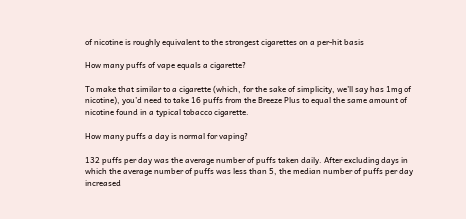of nicotine is roughly equivalent to the strongest cigarettes on a per-hit basis

How many puffs of vape equals a cigarette?

To make that similar to a cigarette (which, for the sake of simplicity, we’ll say has 1mg of nicotine), you’d need to take 16 puffs from the Breeze Plus to equal the same amount of nicotine found in a typical tobacco cigarette.

How many puffs a day is normal for vaping?

132 puffs per day was the average number of puffs taken daily. After excluding days in which the average number of puffs was less than 5, the median number of puffs per day increased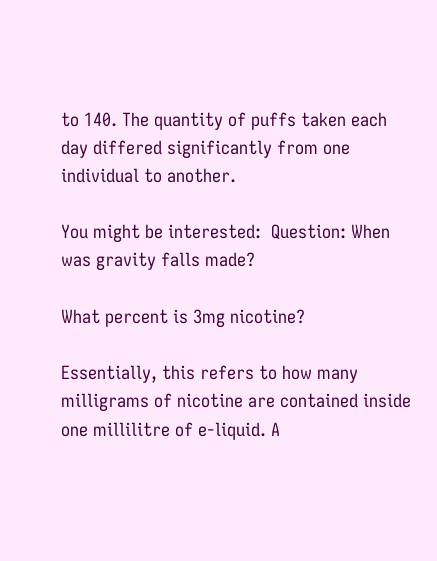to 140. The quantity of puffs taken each day differed significantly from one individual to another.

You might be interested:  Question: When was gravity falls made?

What percent is 3mg nicotine?

Essentially, this refers to how many milligrams of nicotine are contained inside one millilitre of e-liquid. A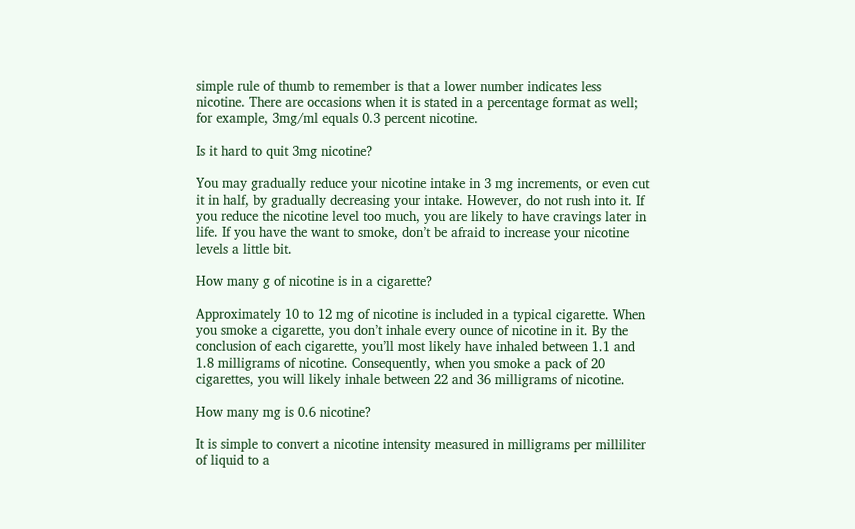simple rule of thumb to remember is that a lower number indicates less nicotine. There are occasions when it is stated in a percentage format as well; for example, 3mg/ml equals 0.3 percent nicotine.

Is it hard to quit 3mg nicotine?

You may gradually reduce your nicotine intake in 3 mg increments, or even cut it in half, by gradually decreasing your intake. However, do not rush into it. If you reduce the nicotine level too much, you are likely to have cravings later in life. If you have the want to smoke, don’t be afraid to increase your nicotine levels a little bit.

How many g of nicotine is in a cigarette?

Approximately 10 to 12 mg of nicotine is included in a typical cigarette. When you smoke a cigarette, you don’t inhale every ounce of nicotine in it. By the conclusion of each cigarette, you’ll most likely have inhaled between 1.1 and 1.8 milligrams of nicotine. Consequently, when you smoke a pack of 20 cigarettes, you will likely inhale between 22 and 36 milligrams of nicotine.

How many mg is 0.6 nicotine?

It is simple to convert a nicotine intensity measured in milligrams per milliliter of liquid to a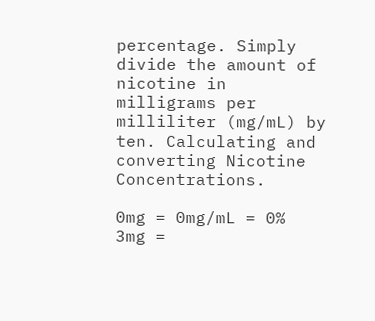percentage. Simply divide the amount of nicotine in milligrams per milliliter (mg/mL) by ten. Calculating and converting Nicotine Concentrations.

0mg = 0mg/mL = 0%
3mg =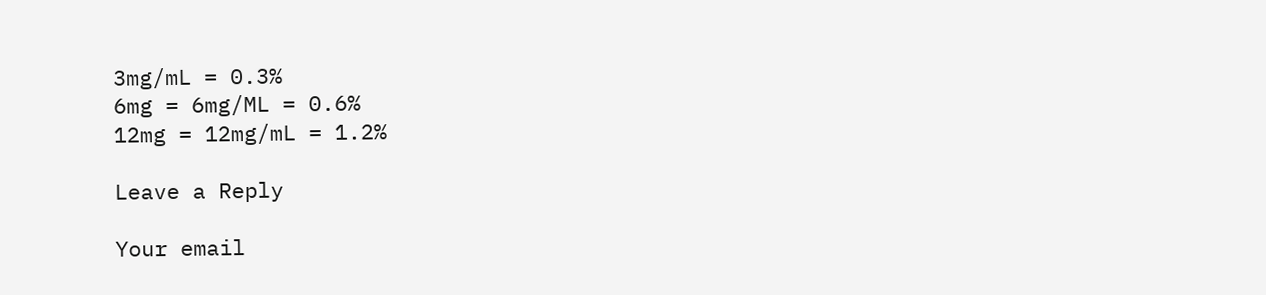3mg/mL = 0.3%
6mg = 6mg/ML = 0.6%
12mg = 12mg/mL = 1.2%

Leave a Reply

Your email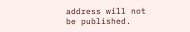address will not be published.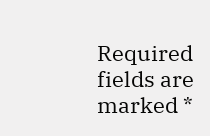Required fields are marked *